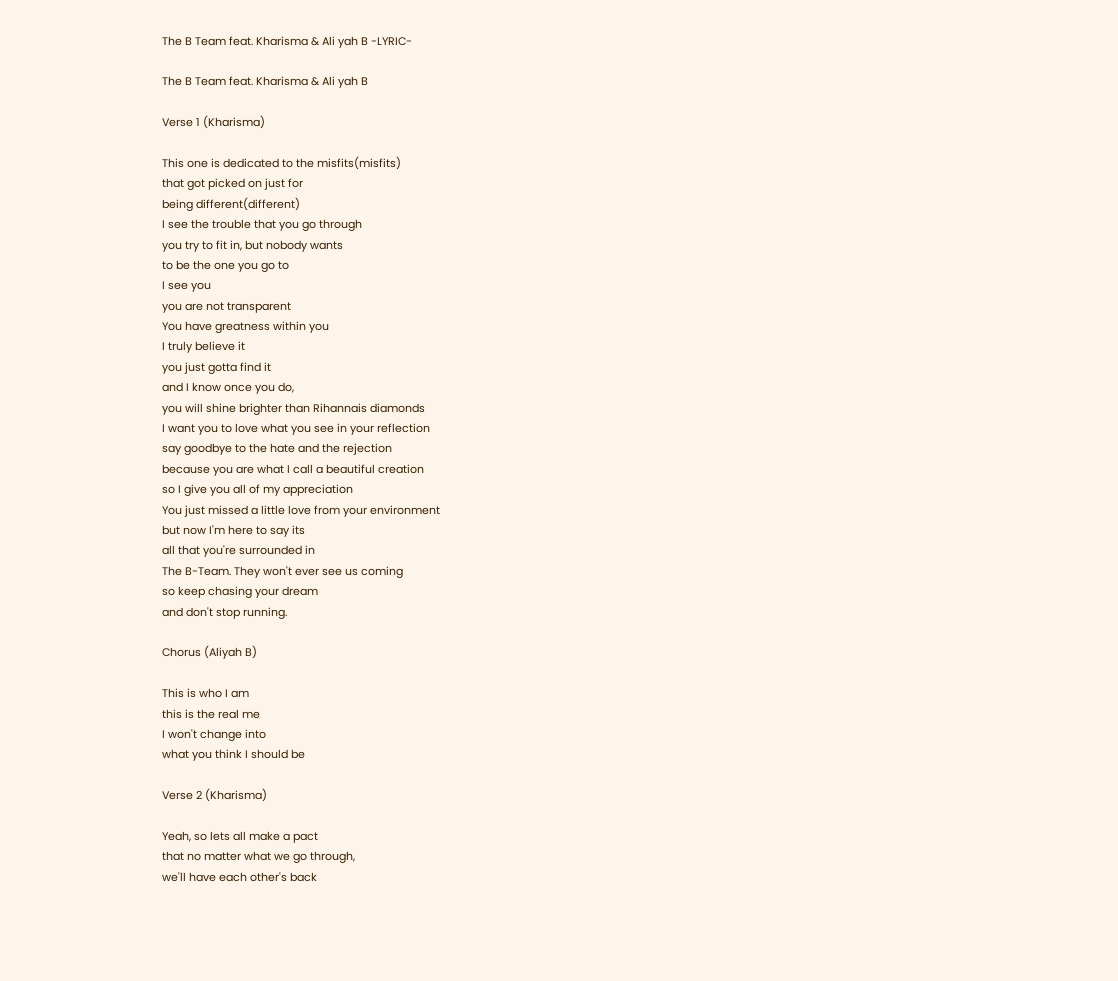The B Team feat. Kharisma & Ali yah B -LYRIC-

The B Team feat. Kharisma & Ali yah B

Verse 1 (Kharisma)

This one is dedicated to the misfits(misfits)
that got picked on just for
being different(different)
I see the trouble that you go through
you try to fit in, but nobody wants
to be the one you go to
I see you
you are not transparent
You have greatness within you
I truly believe it
you just gotta find it
and I know once you do,
you will shine brighter than Rihannais diamonds
I want you to love what you see in your reflection
say goodbye to the hate and the rejection
because you are what I call a beautiful creation
so I give you all of my appreciation
You just missed a little love from your environment
but now I'm here to say its
all that you're surrounded in
The B-Team. They won't ever see us coming
so keep chasing your dream
and don't stop running.

Chorus (Aliyah B)

This is who I am
this is the real me
I won't change into
what you think I should be

Verse 2 (Kharisma)

Yeah, so lets all make a pact
that no matter what we go through,
we'll have each other's back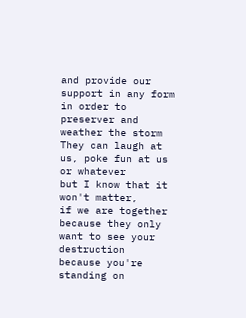and provide our support in any form
in order to preserver and weather the storm
They can laugh at us, poke fun at us or whatever
but I know that it won't matter,
if we are together
because they only want to see your destruction
because you're standing on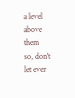a level above them
so, don't let ever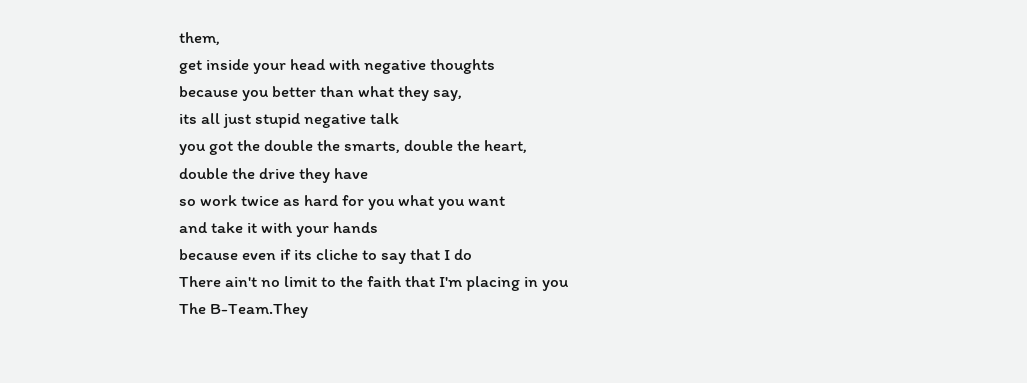them,
get inside your head with negative thoughts
because you better than what they say,
its all just stupid negative talk
you got the double the smarts, double the heart,
double the drive they have
so work twice as hard for you what you want
and take it with your hands
because even if its cliche to say that I do
There ain't no limit to the faith that I'm placing in you
The B-Team.They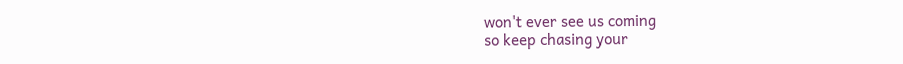won't ever see us coming
so keep chasing your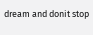dream and donit stop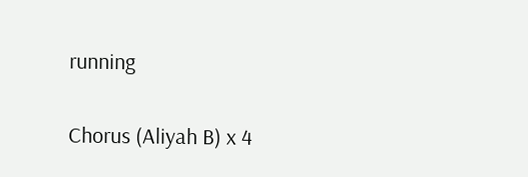running

Chorus (Aliyah B) x 4